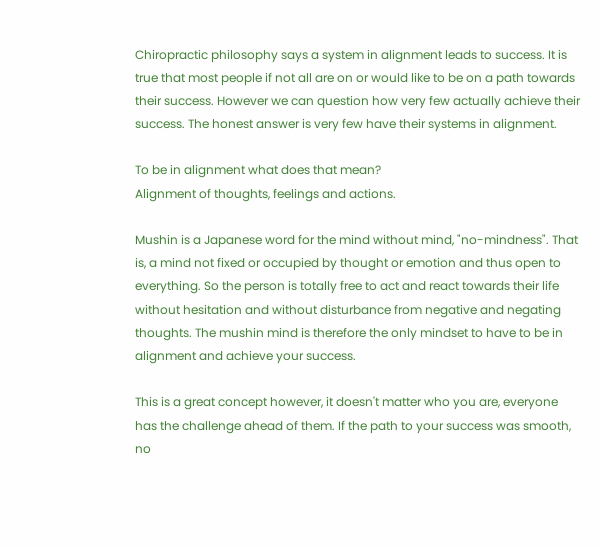Chiropractic philosophy says a system in alignment leads to success. It is true that most people if not all are on or would like to be on a path towards their success. However we can question how very few actually achieve their success. The honest answer is very few have their systems in alignment.

To be in alignment what does that mean?
Alignment of thoughts, feelings and actions.

Mushin is a Japanese word for the mind without mind, "no-mindness". That is, a mind not fixed or occupied by thought or emotion and thus open to everything. So the person is totally free to act and react towards their life without hesitation and without disturbance from negative and negating thoughts. The mushin mind is therefore the only mindset to have to be in alignment and achieve your success.

This is a great concept however, it doesn't matter who you are, everyone has the challenge ahead of them. If the path to your success was smooth, no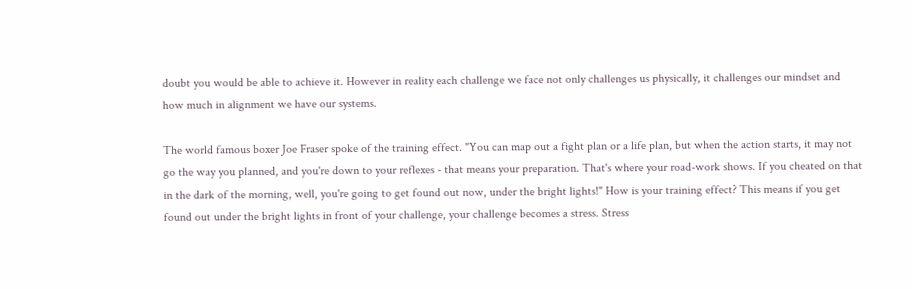doubt you would be able to achieve it. However in reality each challenge we face not only challenges us physically, it challenges our mindset and how much in alignment we have our systems.

The world famous boxer Joe Fraser spoke of the training effect. "You can map out a fight plan or a life plan, but when the action starts, it may not go the way you planned, and you're down to your reflexes - that means your preparation. That's where your road-work shows. If you cheated on that in the dark of the morning, well, you're going to get found out now, under the bright lights!" How is your training effect? This means if you get found out under the bright lights in front of your challenge, your challenge becomes a stress. Stress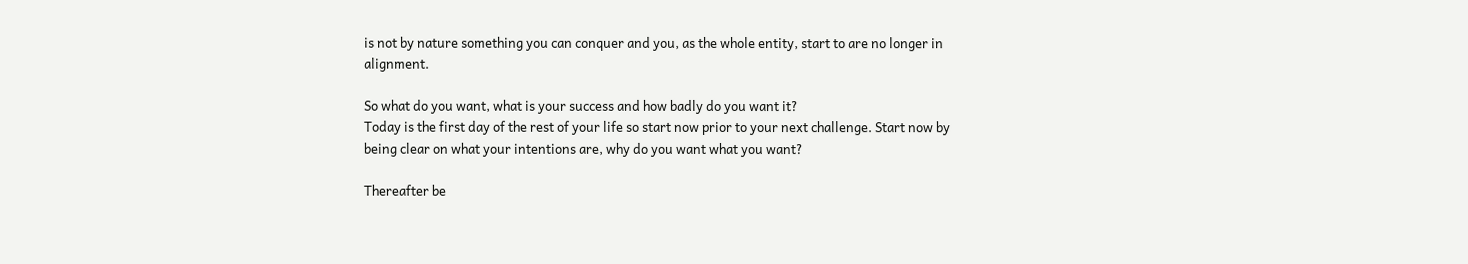is not by nature something you can conquer and you, as the whole entity, start to are no longer in alignment.

So what do you want, what is your success and how badly do you want it?
Today is the first day of the rest of your life so start now prior to your next challenge. Start now by being clear on what your intentions are, why do you want what you want?

Thereafter be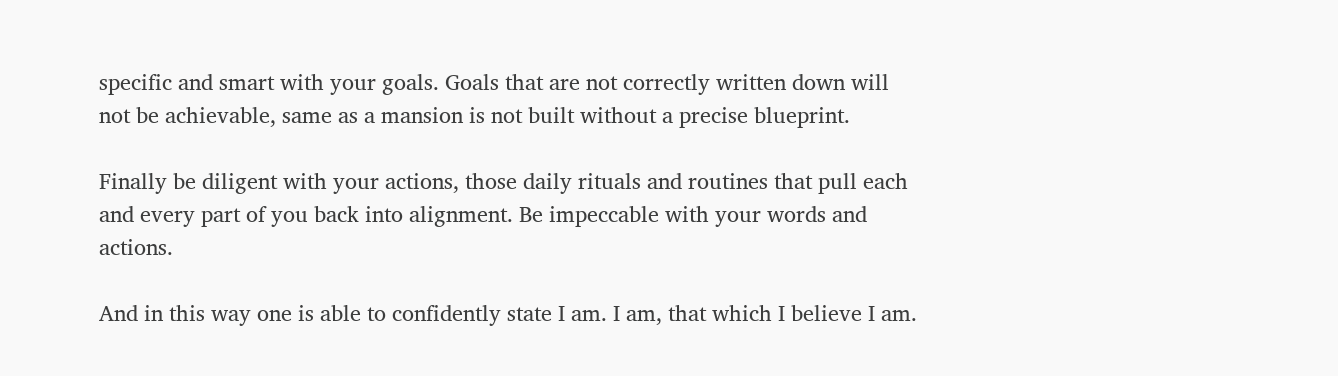specific and smart with your goals. Goals that are not correctly written down will not be achievable, same as a mansion is not built without a precise blueprint.

Finally be diligent with your actions, those daily rituals and routines that pull each and every part of you back into alignment. Be impeccable with your words and actions.

And in this way one is able to confidently state I am. I am, that which I believe I am.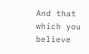And that which you believe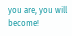you are, you will become!